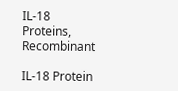IL-18 Proteins, Recombinant

IL-18 Protein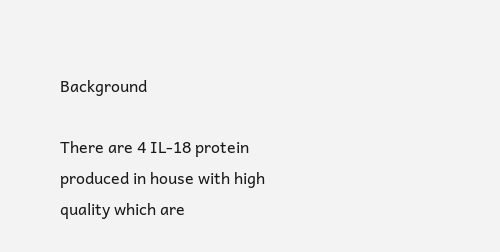Background

There are 4 IL-18 protein produced in house with high quality which are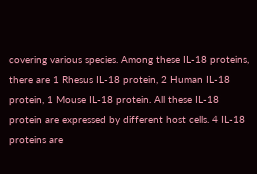covering various species. Among these IL-18 proteins, there are 1 Rhesus IL-18 protein, 2 Human IL-18 protein, 1 Mouse IL-18 protein. All these IL-18 protein are expressed by different host cells. 4 IL-18 proteins are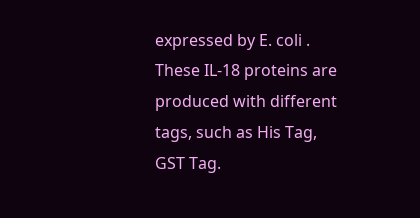expressed by E. coli . These IL-18 proteins are produced with different tags, such as His Tag, GST Tag.